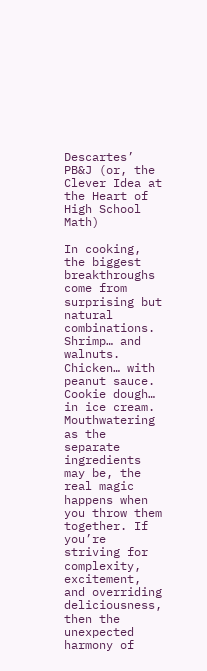Descartes’ PB&J (or, the Clever Idea at the Heart of High School Math)

In cooking, the biggest breakthroughs come from surprising but natural combinations. Shrimp… and walnuts. Chicken… with peanut sauce. Cookie dough… in ice cream. Mouthwatering as the separate ingredients may be, the real magic happens when you throw them together. If you’re striving for complexity, excitement, and overriding deliciousness, then the unexpected harmony of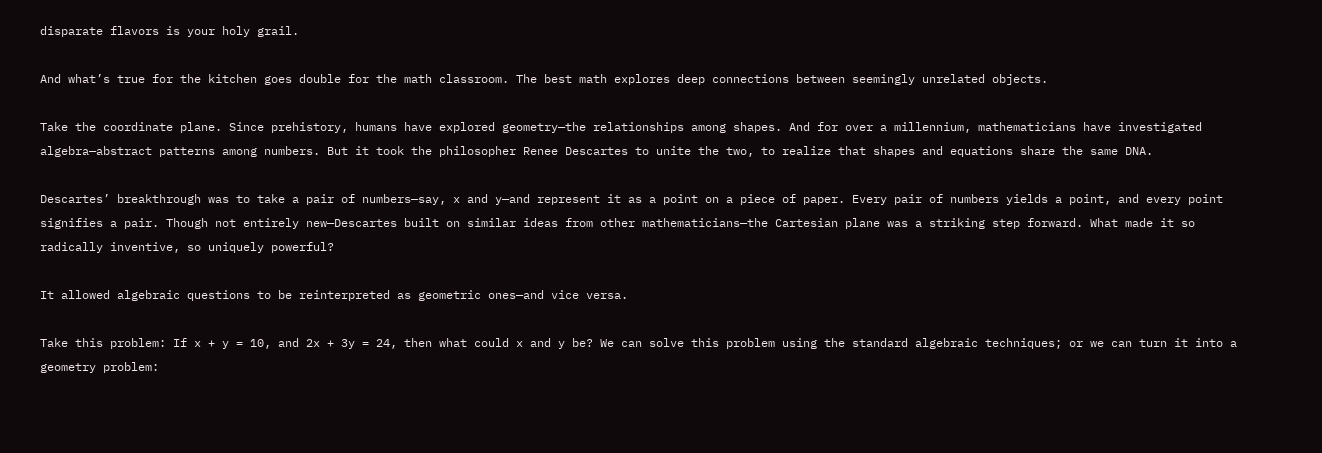disparate flavors is your holy grail.

And what’s true for the kitchen goes double for the math classroom. The best math explores deep connections between seemingly unrelated objects.

Take the coordinate plane. Since prehistory, humans have explored geometry—the relationships among shapes. And for over a millennium, mathematicians have investigated algebra—abstract patterns among numbers. But it took the philosopher Renee Descartes to unite the two, to realize that shapes and equations share the same DNA.

Descartes’ breakthrough was to take a pair of numbers—say, x and y—and represent it as a point on a piece of paper. Every pair of numbers yields a point, and every point signifies a pair. Though not entirely new—Descartes built on similar ideas from other mathematicians—the Cartesian plane was a striking step forward. What made it so radically inventive, so uniquely powerful?

It allowed algebraic questions to be reinterpreted as geometric ones—and vice versa.

Take this problem: If x + y = 10, and 2x + 3y = 24, then what could x and y be? We can solve this problem using the standard algebraic techniques; or we can turn it into a geometry problem: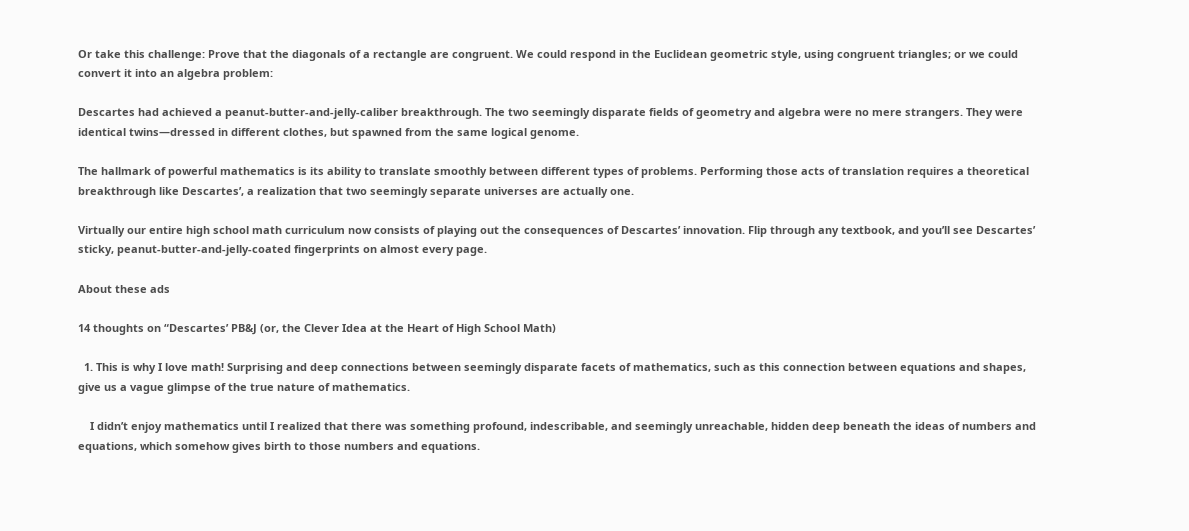Or take this challenge: Prove that the diagonals of a rectangle are congruent. We could respond in the Euclidean geometric style, using congruent triangles; or we could convert it into an algebra problem:

Descartes had achieved a peanut-butter-and-jelly-caliber breakthrough. The two seemingly disparate fields of geometry and algebra were no mere strangers. They were identical twins—dressed in different clothes, but spawned from the same logical genome.

The hallmark of powerful mathematics is its ability to translate smoothly between different types of problems. Performing those acts of translation requires a theoretical breakthrough like Descartes’, a realization that two seemingly separate universes are actually one.

Virtually our entire high school math curriculum now consists of playing out the consequences of Descartes’ innovation. Flip through any textbook, and you’ll see Descartes’ sticky, peanut-butter-and-jelly-coated fingerprints on almost every page.

About these ads

14 thoughts on “Descartes’ PB&J (or, the Clever Idea at the Heart of High School Math)

  1. This is why I love math! Surprising and deep connections between seemingly disparate facets of mathematics, such as this connection between equations and shapes, give us a vague glimpse of the true nature of mathematics.

    I didn’t enjoy mathematics until I realized that there was something profound, indescribable, and seemingly unreachable, hidden deep beneath the ideas of numbers and equations, which somehow gives birth to those numbers and equations.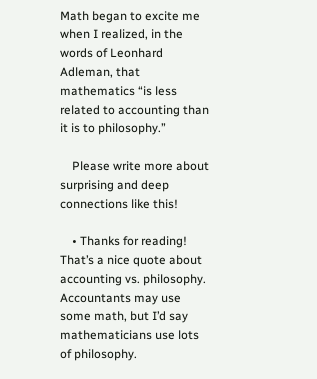Math began to excite me when I realized, in the words of Leonhard Adleman, that mathematics “is less related to accounting than it is to philosophy.”

    Please write more about surprising and deep connections like this!

    • Thanks for reading! That’s a nice quote about accounting vs. philosophy. Accountants may use some math, but I’d say mathematicians use lots of philosophy.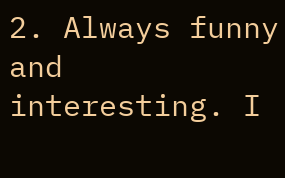2. Always funny and interesting. I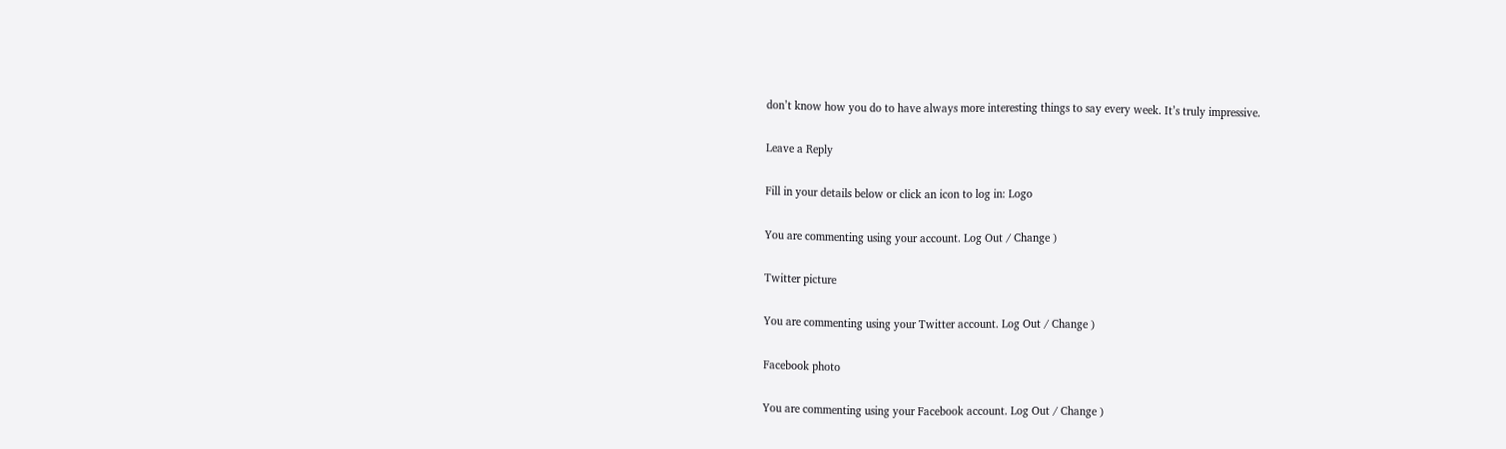don’t know how you do to have always more interesting things to say every week. It’s truly impressive.

Leave a Reply

Fill in your details below or click an icon to log in: Logo

You are commenting using your account. Log Out / Change )

Twitter picture

You are commenting using your Twitter account. Log Out / Change )

Facebook photo

You are commenting using your Facebook account. Log Out / Change )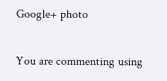Google+ photo

You are commenting using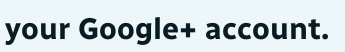your Google+ account.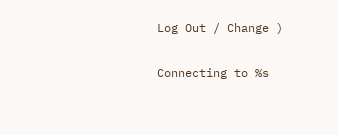Log Out / Change )

Connecting to %s